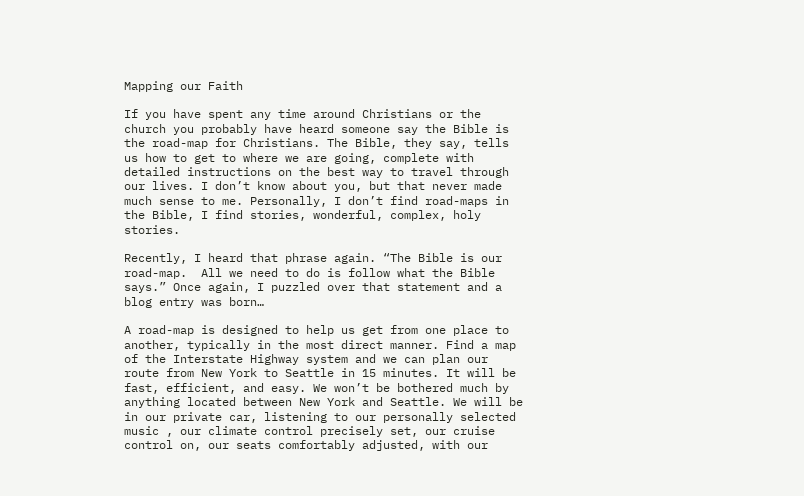Mapping our Faith

If you have spent any time around Christians or the church you probably have heard someone say the Bible is the road-map for Christians. The Bible, they say, tells us how to get to where we are going, complete with detailed instructions on the best way to travel through our lives. I don’t know about you, but that never made much sense to me. Personally, I don’t find road-maps in the Bible, I find stories, wonderful, complex, holy stories.

Recently, I heard that phrase again. “The Bible is our road-map.  All we need to do is follow what the Bible says.” Once again, I puzzled over that statement and a blog entry was born…

A road-map is designed to help us get from one place to another, typically in the most direct manner. Find a map of the Interstate Highway system and we can plan our route from New York to Seattle in 15 minutes. It will be fast, efficient, and easy. We won’t be bothered much by anything located between New York and Seattle. We will be in our private car, listening to our personally selected music , our climate control precisely set, our cruise control on, our seats comfortably adjusted, with our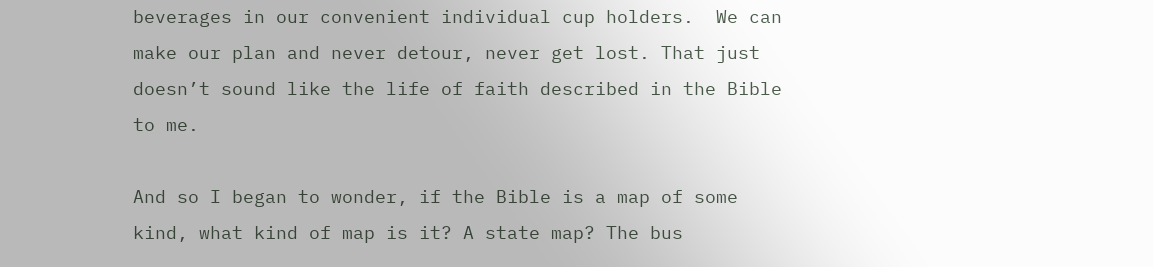beverages in our convenient individual cup holders.  We can make our plan and never detour, never get lost. That just doesn’t sound like the life of faith described in the Bible to me.

And so I began to wonder, if the Bible is a map of some kind, what kind of map is it? A state map? The bus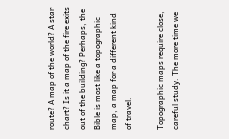route? A map of the world? A star chart? Is it a map of the fire exits out of the building? Perhaps, the Bible is most like a topographic map, a map for a different kind of travel.

Topographic maps require close, careful study. The more time we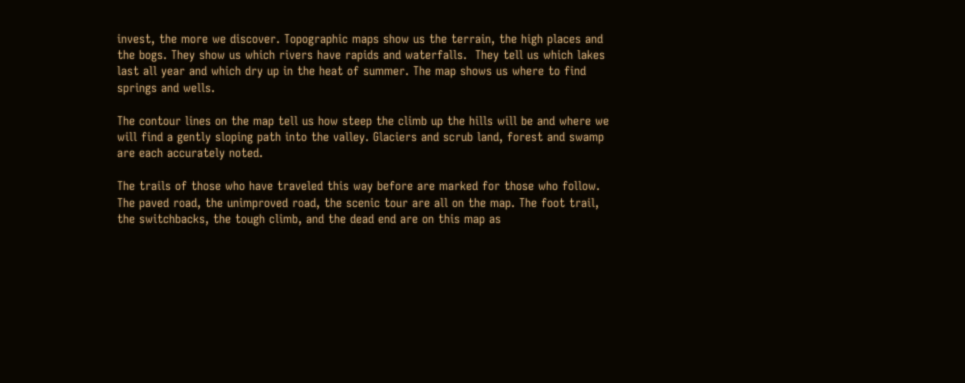invest, the more we discover. Topographic maps show us the terrain, the high places and the bogs. They show us which rivers have rapids and waterfalls.  They tell us which lakes last all year and which dry up in the heat of summer. The map shows us where to find springs and wells.

The contour lines on the map tell us how steep the climb up the hills will be and where we will find a gently sloping path into the valley. Glaciers and scrub land, forest and swamp are each accurately noted.

The trails of those who have traveled this way before are marked for those who follow. The paved road, the unimproved road, the scenic tour are all on the map. The foot trail, the switchbacks, the tough climb, and the dead end are on this map as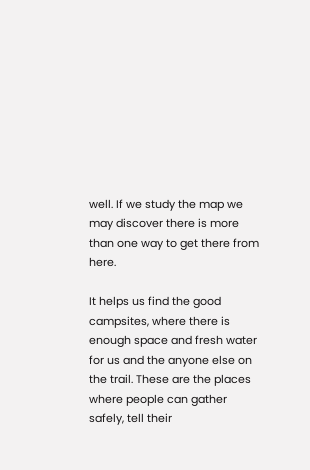well. If we study the map we may discover there is more than one way to get there from here.

It helps us find the good campsites, where there is enough space and fresh water for us and the anyone else on the trail. These are the places where people can gather safely, tell their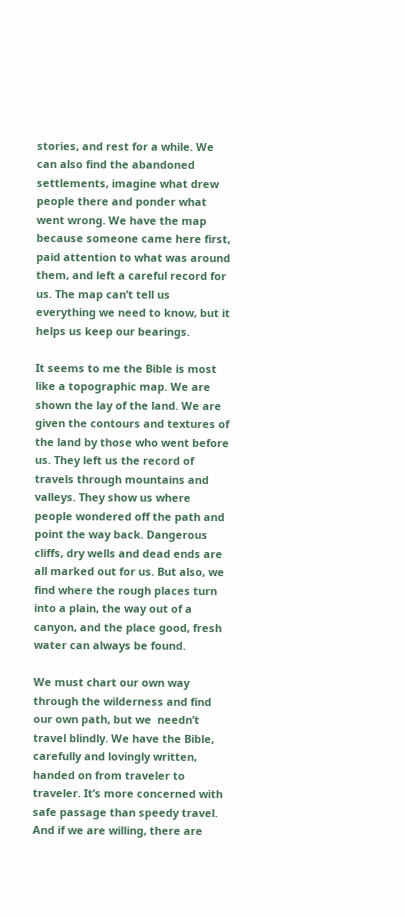stories, and rest for a while. We can also find the abandoned settlements, imagine what drew people there and ponder what went wrong. We have the map because someone came here first, paid attention to what was around them, and left a careful record for us. The map can’t tell us everything we need to know, but it helps us keep our bearings.

It seems to me the Bible is most like a topographic map. We are shown the lay of the land. We are given the contours and textures of the land by those who went before us. They left us the record of travels through mountains and valleys. They show us where people wondered off the path and point the way back. Dangerous cliffs, dry wells and dead ends are all marked out for us. But also, we find where the rough places turn into a plain, the way out of a canyon, and the place good, fresh water can always be found.

We must chart our own way through the wilderness and find our own path, but we  needn’t travel blindly. We have the Bible, carefully and lovingly written, handed on from traveler to traveler. It’s more concerned with safe passage than speedy travel.  And if we are willing, there are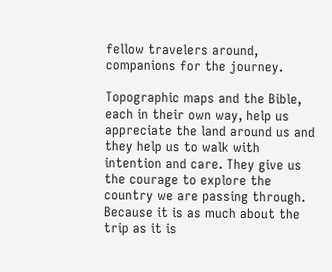fellow travelers around, companions for the journey.

Topographic maps and the Bible, each in their own way, help us appreciate the land around us and they help us to walk with intention and care. They give us the courage to explore the country we are passing through.  Because it is as much about the trip as it is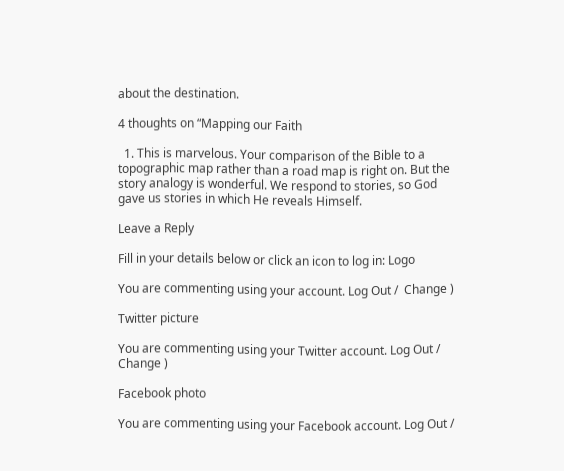about the destination.

4 thoughts on “Mapping our Faith

  1. This is marvelous. Your comparison of the Bible to a topographic map rather than a road map is right on. But the story analogy is wonderful. We respond to stories, so God gave us stories in which He reveals Himself.

Leave a Reply

Fill in your details below or click an icon to log in: Logo

You are commenting using your account. Log Out /  Change )

Twitter picture

You are commenting using your Twitter account. Log Out /  Change )

Facebook photo

You are commenting using your Facebook account. Log Out /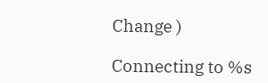Change )

Connecting to %s